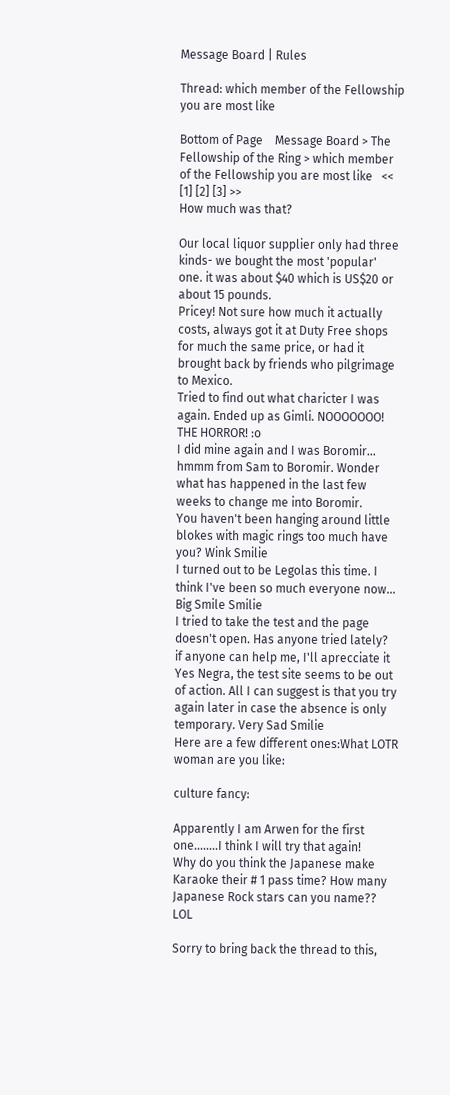Message Board | Rules

Thread: which member of the Fellowship you are most like

Bottom of Page    Message Board > The Fellowship of the Ring > which member of the Fellowship you are most like   << [1] [2] [3] >>
How much was that?

Our local liquor supplier only had three kinds- we bought the most 'popular' one. it was about $40 which is US$20 or about 15 pounds.
Pricey! Not sure how much it actually costs, always got it at Duty Free shops for much the same price, or had it brought back by friends who pilgrimage to Mexico.
Tried to find out what charicter I was again. Ended up as Gimli. NOOOOOOO! THE HORROR! :o
I did mine again and I was Boromir... hmmm from Sam to Boromir. Wonder what has happened in the last few weeks to change me into Boromir.
You haven't been hanging around little blokes with magic rings too much have you? Wink Smilie
I turned out to be Legolas this time. I think I've been so much everyone now... Big Smile Smilie
I tried to take the test and the page doesn't open. Has anyone tried lately?
if anyone can help me, I'll aprecciate it
Yes Negra, the test site seems to be out of action. All I can suggest is that you try again later in case the absence is only temporary. Very Sad Smilie
Here are a few different ones:What LOTR woman are you like:

culture fancy:

Apparently I am Arwen for the first one........I think I will try that again!
Why do you think the Japanese make Karaoke their # 1 pass time? How many Japanese Rock stars can you name?? LOL

Sorry to bring back the thread to this,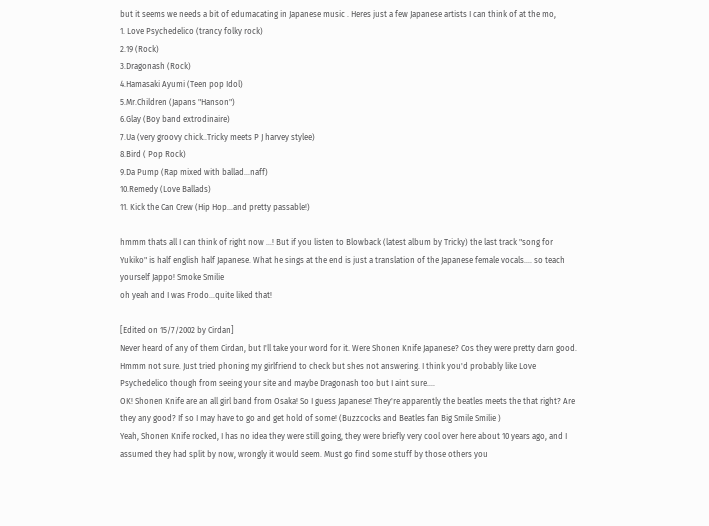but it seems we needs a bit of edumacating in Japanese music . Heres just a few Japanese artists I can think of at the mo,
1. Love Psychedelico (trancy folky rock)
2.19 (Rock)
3.Dragonash (Rock)
4.Hamasaki Ayumi (Teen pop Idol)
5.Mr.Children (Japans "Hanson")
6.Glay (Boy band extrodinaire)
7.Ua (very groovy chick..Tricky meets P J harvey stylee)
8.Bird ( Pop Rock)
9.Da Pump (Rap mixed with ballad...naff)
10.Remedy (Love Ballads)
11. Kick the Can Crew (Hip Hop...and pretty passable!)

hmmm thats all I can think of right now ...! But if you listen to Blowback (latest album by Tricky) the last track "song for Yukiko" is half english half Japanese. What he sings at the end is just a translation of the Japanese female vocals.... so teach yourself Jappo! Smoke Smilie
oh yeah and I was Frodo...quite liked that!

[Edited on 15/7/2002 by Cirdan]
Never heard of any of them Cirdan, but I'll take your word for it. Were Shonen Knife Japanese? Cos they were pretty darn good.
Hmmm not sure. Just tried phoning my girlfriend to check but shes not answering. I think you'd probably like Love Psychedelico though from seeing your site and maybe Dragonash too but I aint sure....
OK! Shonen Knife are an all girl band from Osaka! So I guess Japanese! They're apparently the beatles meets the that right? Are they any good? If so I may have to go and get hold of some! (Buzzcocks and Beatles fan Big Smile Smilie )
Yeah, Shonen Knife rocked, I has no idea they were still going, they were briefly very cool over here about 10 years ago, and I assumed they had split by now, wrongly it would seem. Must go find some stuff by those others you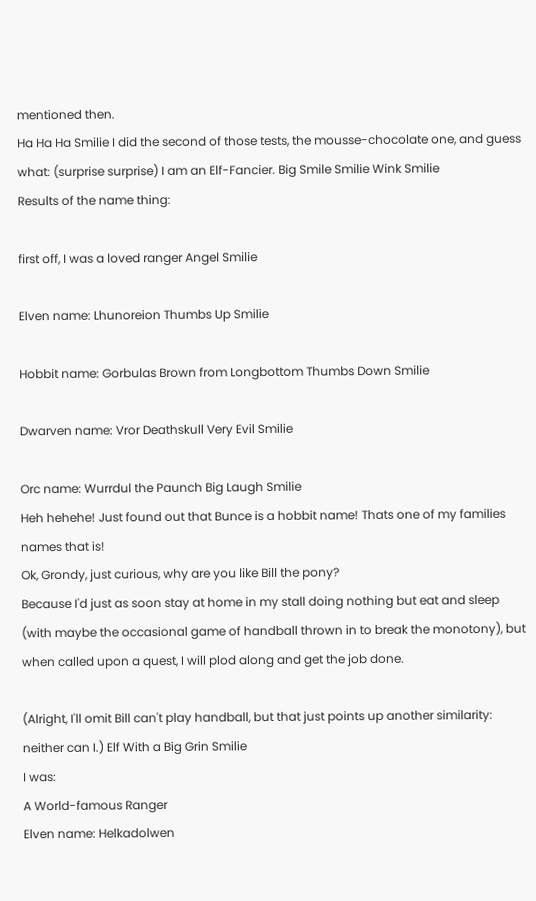mentioned then.
Ha Ha Ha Smilie I did the second of those tests, the mousse-chocolate one, and guess what: (surprise surprise) I am an Elf-Fancier. Big Smile Smilie Wink Smilie
Results of the name thing:

first off, I was a loved ranger Angel Smilie

Elven name: Lhunoreion Thumbs Up Smilie

Hobbit name: Gorbulas Brown from Longbottom Thumbs Down Smilie

Dwarven name: Vror Deathskull Very Evil Smilie

Orc name: Wurrdul the Paunch Big Laugh Smilie
Heh hehehe! Just found out that Bunce is a hobbit name! Thats one of my families names that is!
Ok, Grondy, just curious, why are you like Bill the pony?
Because I'd just as soon stay at home in my stall doing nothing but eat and sleep (with maybe the occasional game of handball thrown in to break the monotony), but when called upon a quest, I will plod along and get the job done.

(Alright, I'll omit Bill can't play handball, but that just points up another similarity: neither can I.) Elf With a Big Grin Smilie
I was:
A World-famous Ranger
Elven name: Helkadolwen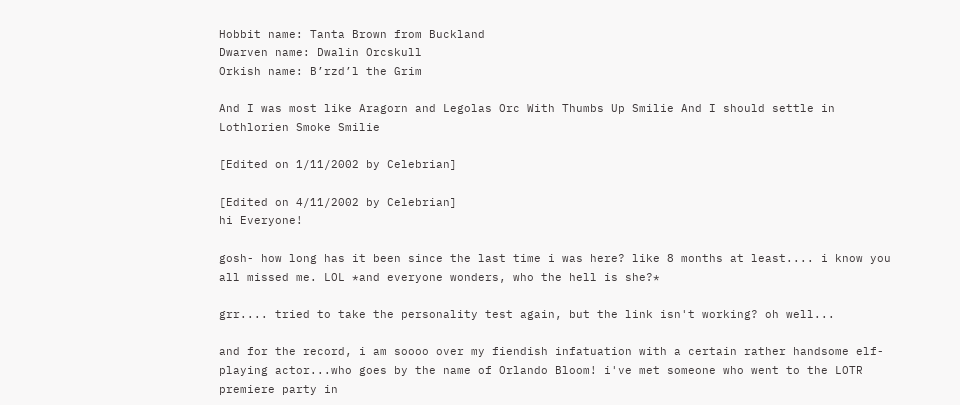Hobbit name: Tanta Brown from Buckland
Dwarven name: Dwalin Orcskull
Orkish name: B’rzd’l the Grim

And I was most like Aragorn and Legolas Orc With Thumbs Up Smilie And I should settle in Lothlorien Smoke Smilie

[Edited on 1/11/2002 by Celebrian]

[Edited on 4/11/2002 by Celebrian]
hi Everyone!

gosh- how long has it been since the last time i was here? like 8 months at least.... i know you all missed me. LOL *and everyone wonders, who the hell is she?*

grr.... tried to take the personality test again, but the link isn't working? oh well...

and for the record, i am soooo over my fiendish infatuation with a certain rather handsome elf-playing actor...who goes by the name of Orlando Bloom! i've met someone who went to the LOTR premiere party in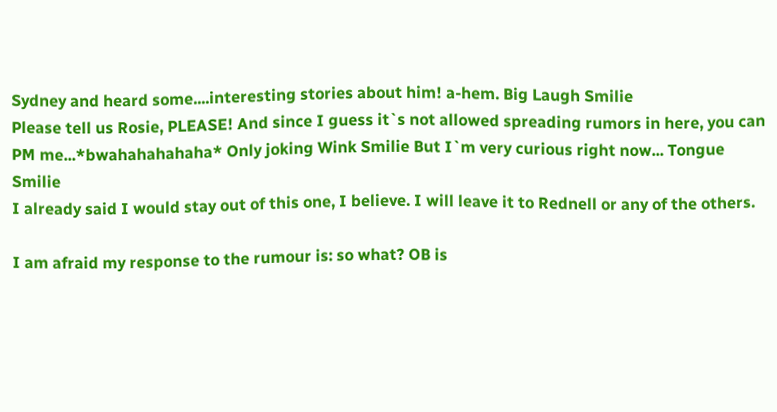Sydney and heard some....interesting stories about him! a-hem. Big Laugh Smilie
Please tell us Rosie, PLEASE! And since I guess it`s not allowed spreading rumors in here, you can PM me...*bwahahahahaha* Only joking Wink Smilie But I`m very curious right now... Tongue Smilie
I already said I would stay out of this one, I believe. I will leave it to Rednell or any of the others.

I am afraid my response to the rumour is: so what? OB is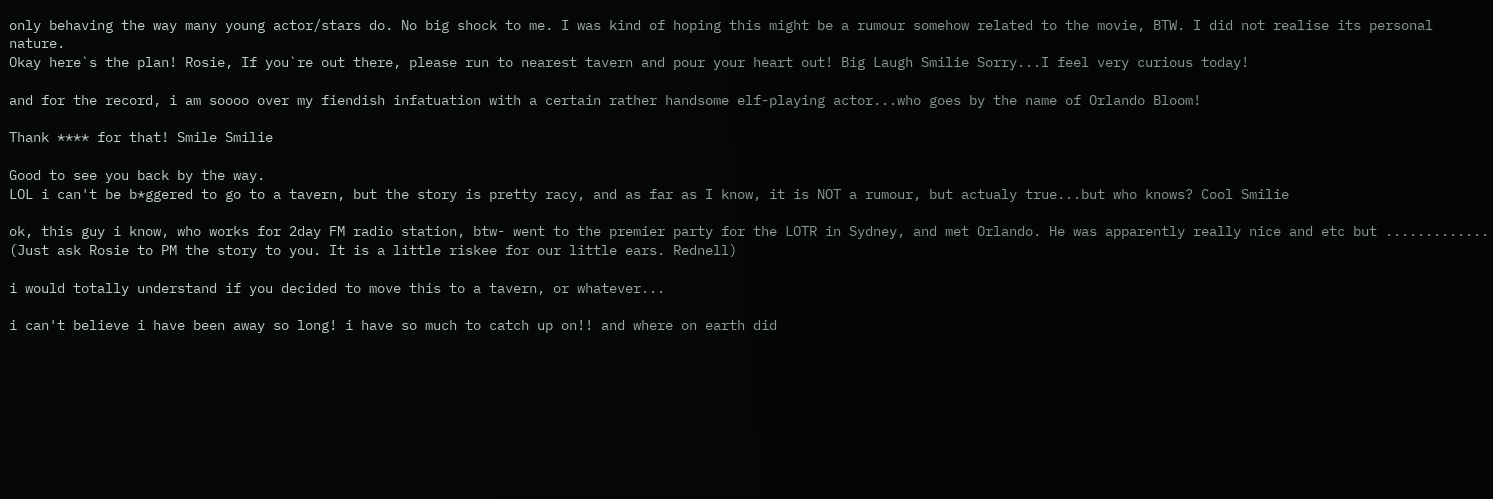only behaving the way many young actor/stars do. No big shock to me. I was kind of hoping this might be a rumour somehow related to the movie, BTW. I did not realise its personal nature.
Okay here`s the plan! Rosie, If you`re out there, please run to nearest tavern and pour your heart out! Big Laugh Smilie Sorry...I feel very curious today!

and for the record, i am soooo over my fiendish infatuation with a certain rather handsome elf-playing actor...who goes by the name of Orlando Bloom!

Thank **** for that! Smile Smilie

Good to see you back by the way.
LOL i can't be b*ggered to go to a tavern, but the story is pretty racy, and as far as I know, it is NOT a rumour, but actualy true...but who knows? Cool Smilie

ok, this guy i know, who works for 2day FM radio station, btw- went to the premier party for the LOTR in Sydney, and met Orlando. He was apparently really nice and etc but .............
(Just ask Rosie to PM the story to you. It is a little riskee for our little ears. Rednell)

i would totally understand if you decided to move this to a tavern, or whatever...

i can't believe i have been away so long! i have so much to catch up on!! and where on earth did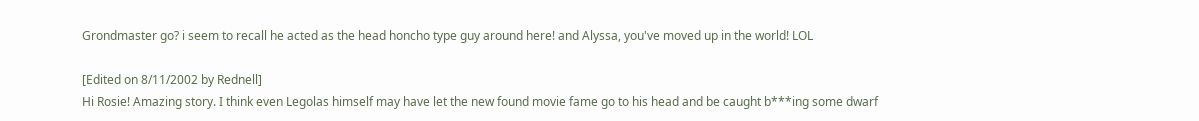Grondmaster go? i seem to recall he acted as the head honcho type guy around here! and Alyssa, you've moved up in the world! LOL

[Edited on 8/11/2002 by Rednell]
Hi Rosie! Amazing story. I think even Legolas himself may have let the new found movie fame go to his head and be caught b***ing some dwarf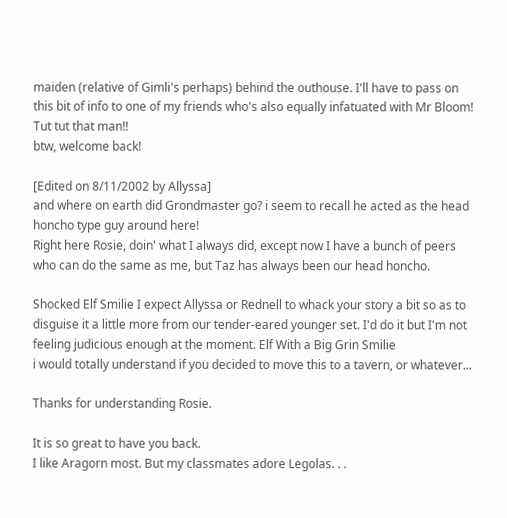maiden (relative of Gimli's perhaps) behind the outhouse. I'll have to pass on this bit of info to one of my friends who's also equally infatuated with Mr Bloom! Tut tut that man!!
btw, welcome back!

[Edited on 8/11/2002 by Allyssa]
and where on earth did Grondmaster go? i seem to recall he acted as the head honcho type guy around here!
Right here Rosie, doin' what I always did, except now I have a bunch of peers who can do the same as me, but Taz has always been our head honcho.

Shocked Elf Smilie I expect Allyssa or Rednell to whack your story a bit so as to disguise it a little more from our tender-eared younger set. I'd do it but I'm not feeling judicious enough at the moment. Elf With a Big Grin Smilie
i would totally understand if you decided to move this to a tavern, or whatever...

Thanks for understanding Rosie.

It is so great to have you back.
I like Aragorn most. But my classmates adore Legolas. . .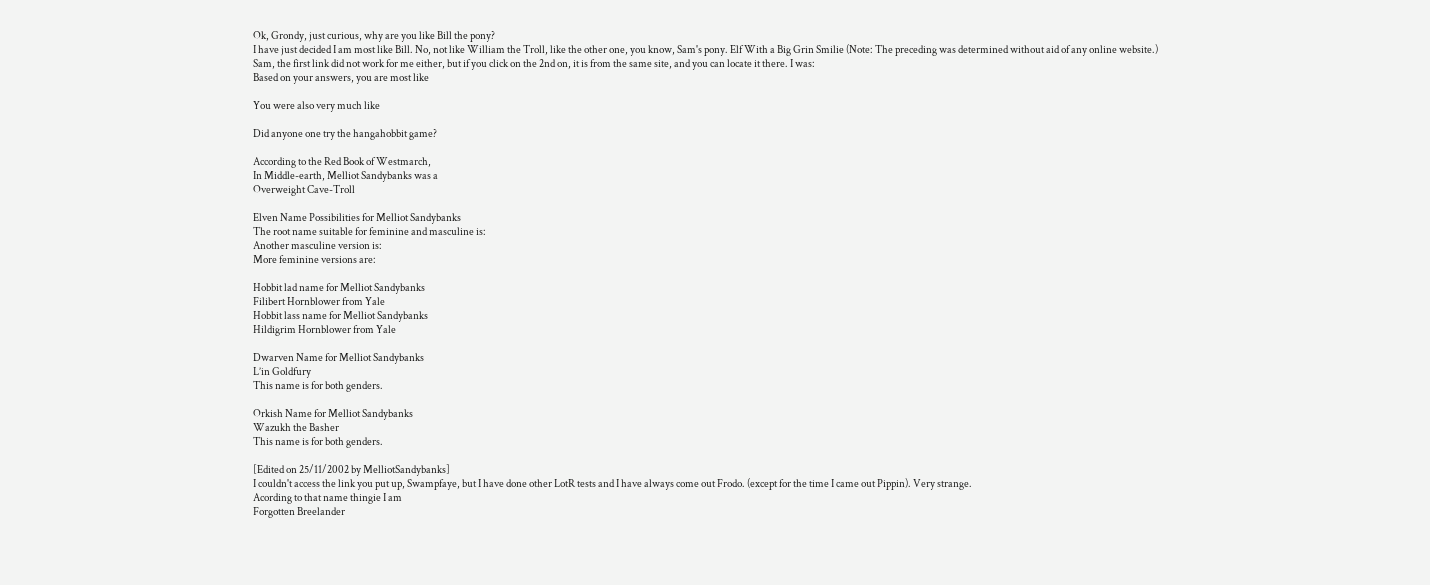Ok, Grondy, just curious, why are you like Bill the pony?
I have just decided I am most like Bill. No, not like William the Troll, like the other one, you know, Sam's pony. Elf With a Big Grin Smilie (Note: The preceding was determined without aid of any online website.)
Sam, the first link did not work for me either, but if you click on the 2nd on, it is from the same site, and you can locate it there. I was:
Based on your answers, you are most like

You were also very much like

Did anyone one try the hangahobbit game?

According to the Red Book of Westmarch,
In Middle-earth, Melliot Sandybanks was a
Overweight Cave-Troll

Elven Name Possibilities for Melliot Sandybanks
The root name suitable for feminine and masculine is:
Another masculine version is:
More feminine versions are:

Hobbit lad name for Melliot Sandybanks
Filibert Hornblower from Yale
Hobbit lass name for Melliot Sandybanks
Hildigrim Hornblower from Yale

Dwarven Name for Melliot Sandybanks
L’in Goldfury
This name is for both genders.

Orkish Name for Melliot Sandybanks
Wazukh the Basher
This name is for both genders.

[Edited on 25/11/2002 by MelliotSandybanks]
I couldn't access the link you put up, Swampfaye, but I have done other LotR tests and I have always come out Frodo. (except for the time I came out Pippin). Very strange.
Acording to that name thingie I am
Forgotten Breelander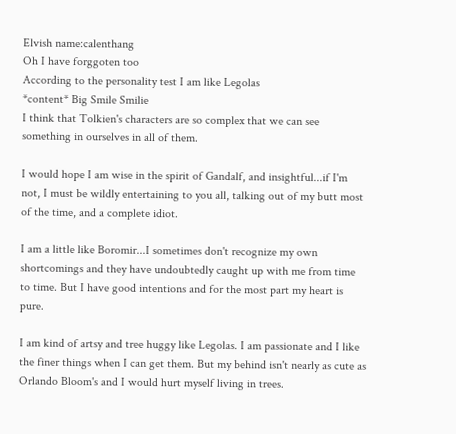Elvish name:calenthang
Oh I have forggoten too
According to the personality test I am like Legolas
*content* Big Smile Smilie
I think that Tolkien's characters are so complex that we can see something in ourselves in all of them.

I would hope I am wise in the spirit of Gandalf, and insightful...if I'm not, I must be wildly entertaining to you all, talking out of my butt most of the time, and a complete idiot.

I am a little like Boromir...I sometimes don't recognize my own shortcomings and they have undoubtedly caught up with me from time to time. But I have good intentions and for the most part my heart is pure.

I am kind of artsy and tree huggy like Legolas. I am passionate and I like the finer things when I can get them. But my behind isn't nearly as cute as Orlando Bloom's and I would hurt myself living in trees.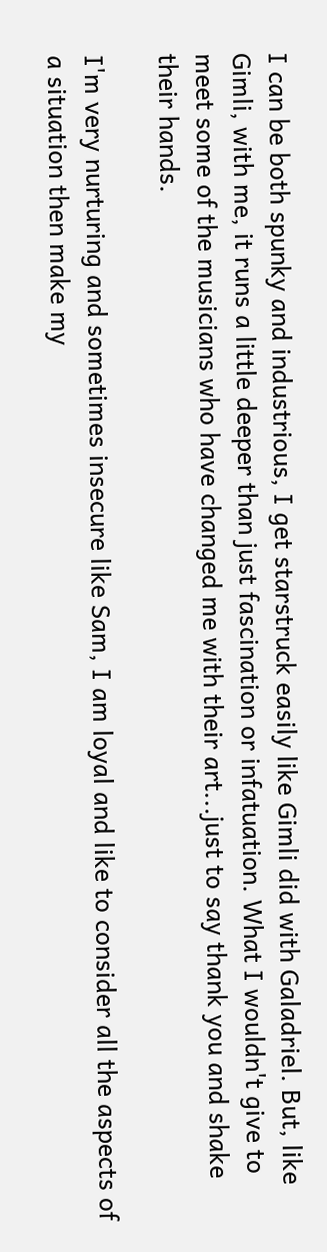I can be both spunky and industrious, I get starstruck easily like Gimli did with Galadriel. But, like Gimli, with me, it runs a little deeper than just fascination or infatuation. What I wouldn't give to meet some of the musicians who have changed me with their art...just to say thank you and shake their hands.

I'm very nurturing and sometimes insecure like Sam, I am loyal and like to consider all the aspects of a situation then make my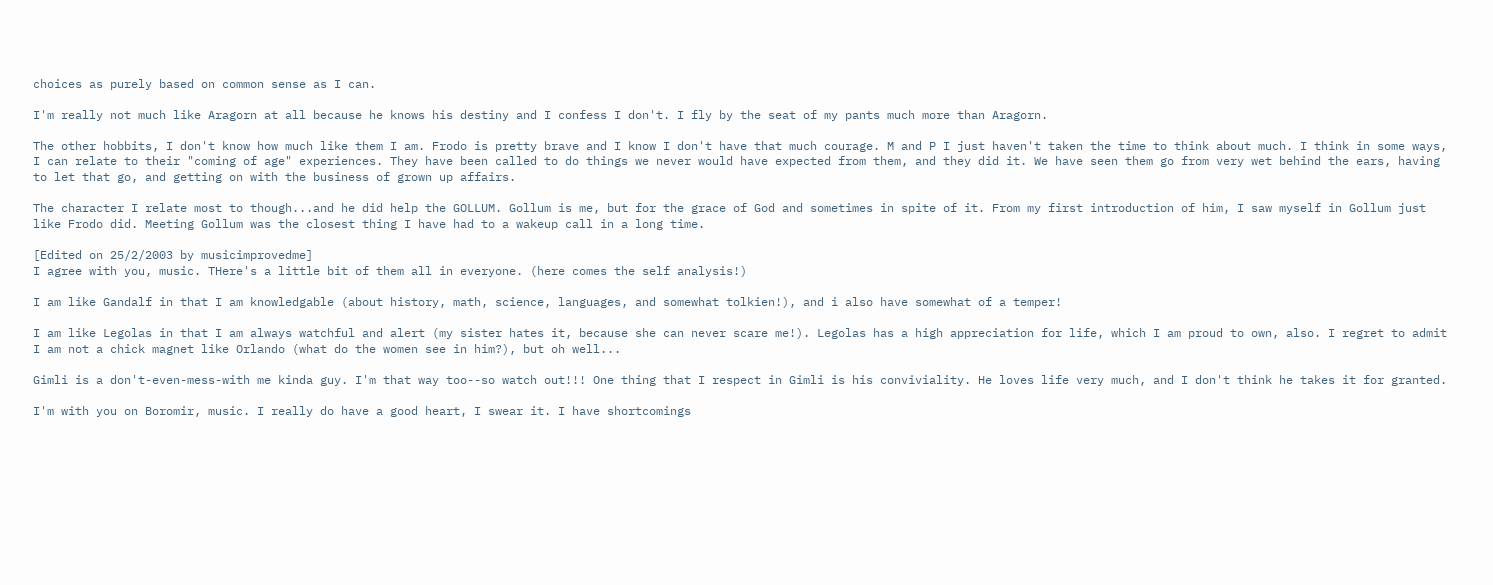choices as purely based on common sense as I can.

I'm really not much like Aragorn at all because he knows his destiny and I confess I don't. I fly by the seat of my pants much more than Aragorn.

The other hobbits, I don't know how much like them I am. Frodo is pretty brave and I know I don't have that much courage. M and P I just haven't taken the time to think about much. I think in some ways, I can relate to their "coming of age" experiences. They have been called to do things we never would have expected from them, and they did it. We have seen them go from very wet behind the ears, having to let that go, and getting on with the business of grown up affairs.

The character I relate most to though...and he did help the GOLLUM. Gollum is me, but for the grace of God and sometimes in spite of it. From my first introduction of him, I saw myself in Gollum just like Frodo did. Meeting Gollum was the closest thing I have had to a wakeup call in a long time.

[Edited on 25/2/2003 by musicimprovedme]
I agree with you, music. THere's a little bit of them all in everyone. (here comes the self analysis!)

I am like Gandalf in that I am knowledgable (about history, math, science, languages, and somewhat tolkien!), and i also have somewhat of a temper!

I am like Legolas in that I am always watchful and alert (my sister hates it, because she can never scare me!). Legolas has a high appreciation for life, which I am proud to own, also. I regret to admit I am not a chick magnet like Orlando (what do the women see in him?), but oh well...

Gimli is a don't-even-mess-with me kinda guy. I'm that way too--so watch out!!! One thing that I respect in Gimli is his conviviality. He loves life very much, and I don't think he takes it for granted.

I'm with you on Boromir, music. I really do have a good heart, I swear it. I have shortcomings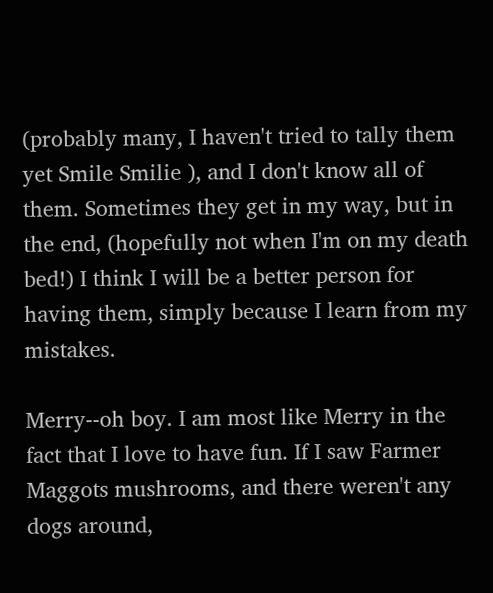(probably many, I haven't tried to tally them yet Smile Smilie ), and I don't know all of them. Sometimes they get in my way, but in the end, (hopefully not when I'm on my death bed!) I think I will be a better person for having them, simply because I learn from my mistakes.

Merry--oh boy. I am most like Merry in the fact that I love to have fun. If I saw Farmer Maggots mushrooms, and there weren't any dogs around,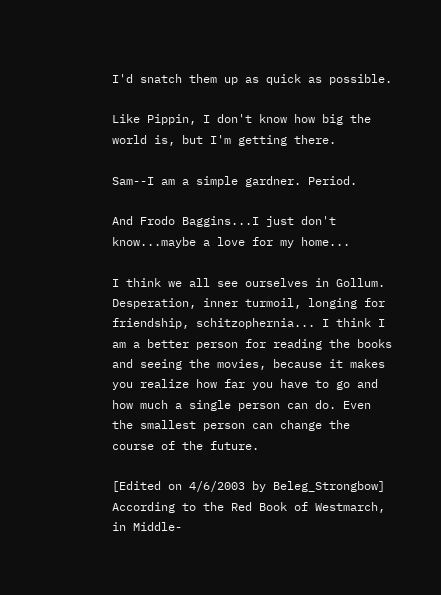I'd snatch them up as quick as possible.

Like Pippin, I don't know how big the world is, but I'm getting there.

Sam--I am a simple gardner. Period.

And Frodo Baggins...I just don't know...maybe a love for my home...

I think we all see ourselves in Gollum. Desperation, inner turmoil, longing for friendship, schitzophernia... I think I am a better person for reading the books and seeing the movies, because it makes you realize how far you have to go and how much a single person can do. Even the smallest person can change the course of the future.

[Edited on 4/6/2003 by Beleg_Strongbow]
According to the Red Book of Westmarch, in Middle-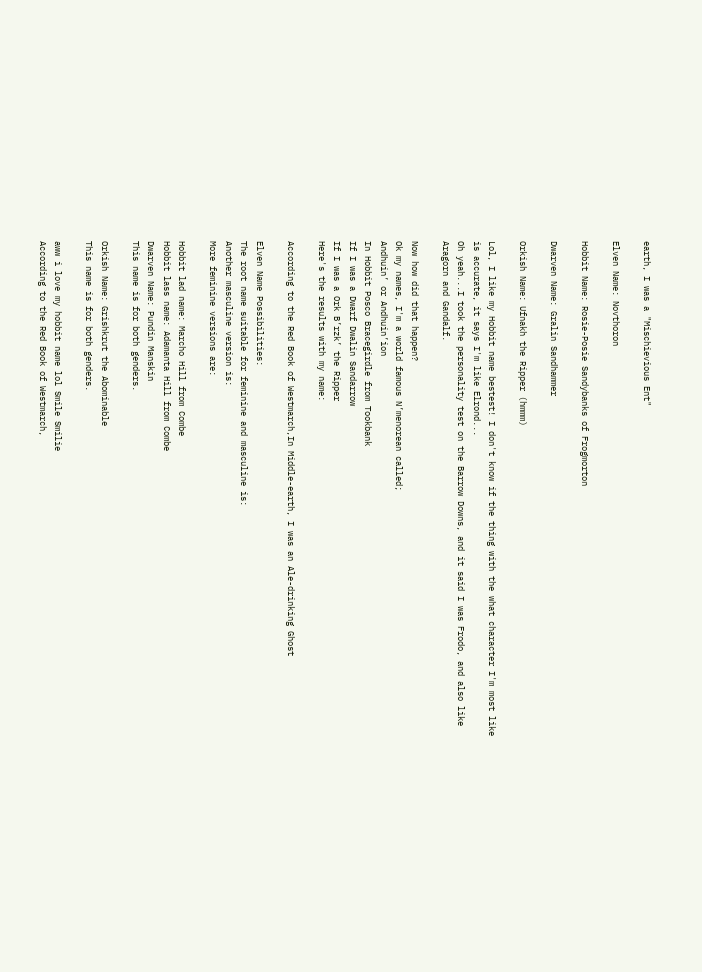earth, I was a "Mischievious Ent"

Elven Name: Novthoron

Hobbit Name: Rosie-Posie Sandybanks of Frogmorton

Dwarven Name: Gralin Sandhammer

Orkish Name: Ufnakh the Ripper (hmmm)

Lol, I like my Hobbit name bestest! I don't know if the thing with the what character I'm most like is accurate, it says I'm like Elrond...
Oh yeah...I took the personality test on the Barrow Downs, and it said I was Frodo, and also like Aragorn and Gandalf.

Now how did that happen?
Ok my names, I'm a world famous N’menorean called;
Andhuin’ or Andhuin’ion
In Hobbit Posco Bracegirdle from Tookbank
If I was a Dwarf Dwalin Sandarrow
If I was a Ork B’rzk’ the Ripper
Here's the results with my name:

According to the Red Book of Westmarch,In Middle-earth, I was an Ale-drinking Ghost

Elven Name Possibilities:
The root name suitable for feminine and masculine is:
Another masculine version is:
More feminine versions are:

Hobbit lad name: Marcho Hill from Combe
Hobbit lass name: Adamanta Hill from Combe
Dwarven Name: Pundin Manskin
This name is for both genders.

Orkish Name: Grishkrut the Abominable
This name is for both genders.

aww i love my hobbit name lol Smile Smilie
According to the Red Book of Westmarch,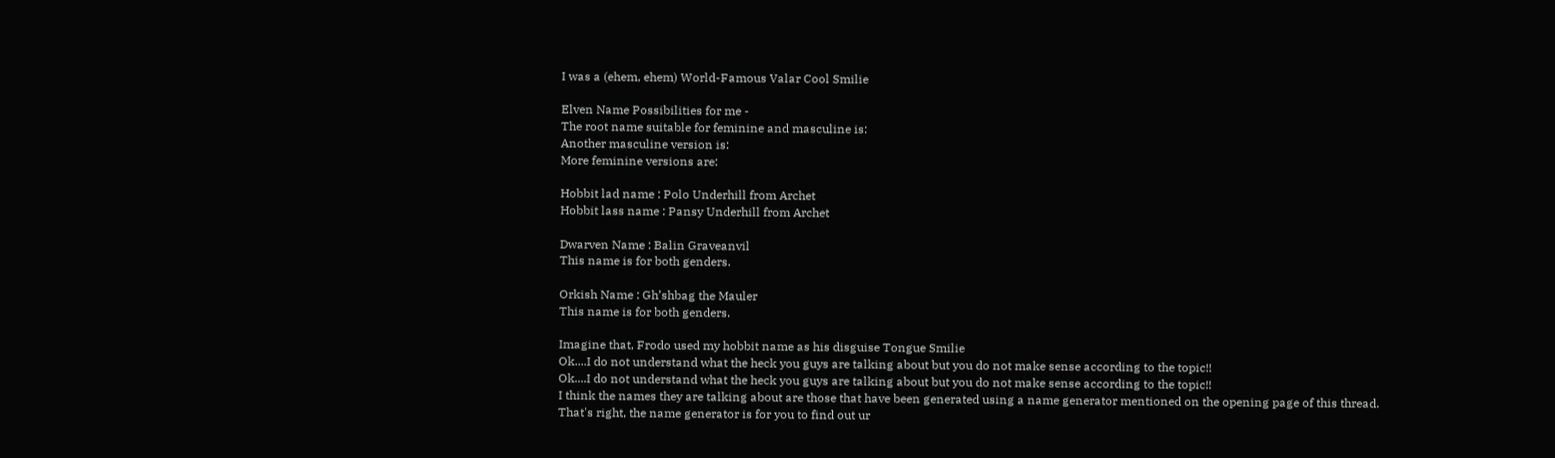I was a (ehem, ehem) World-Famous Valar Cool Smilie

Elven Name Possibilities for me -
The root name suitable for feminine and masculine is:
Another masculine version is:
More feminine versions are:

Hobbit lad name : Polo Underhill from Archet
Hobbit lass name : Pansy Underhill from Archet

Dwarven Name : Balin Graveanvil
This name is for both genders.

Orkish Name : Gh’shbag the Mauler
This name is for both genders.

Imagine that, Frodo used my hobbit name as his disguise Tongue Smilie
Ok....I do not understand what the heck you guys are talking about but you do not make sense according to the topic!!
Ok....I do not understand what the heck you guys are talking about but you do not make sense according to the topic!!
I think the names they are talking about are those that have been generated using a name generator mentioned on the opening page of this thread.
That's right, the name generator is for you to find out ur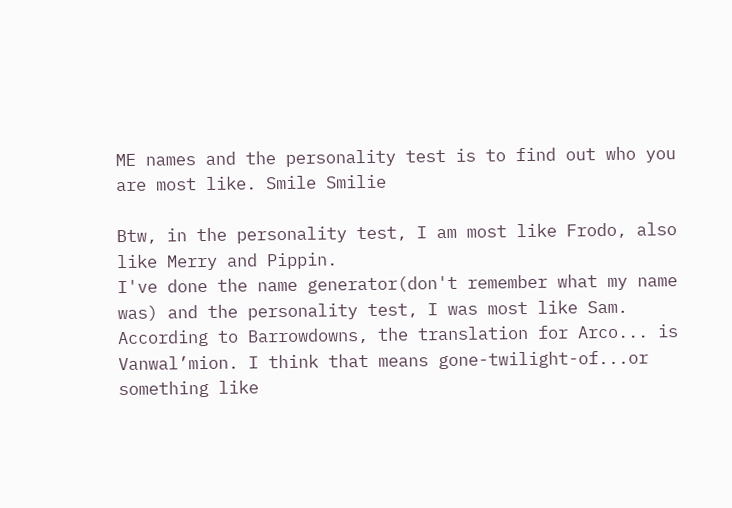ME names and the personality test is to find out who you are most like. Smile Smilie

Btw, in the personality test, I am most like Frodo, also like Merry and Pippin.
I've done the name generator(don't remember what my name was) and the personality test, I was most like Sam.
According to Barrowdowns, the translation for Arco... is Vanwal’mion. I think that means gone-twilight-of...or something like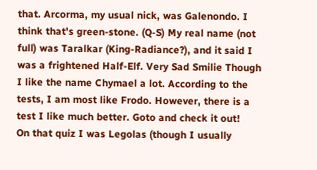that. Arcorma, my usual nick, was Galenondo. I think that's green-stone. (Q-S) My real name (not full) was Taralkar (King-Radiance?), and it said I was a frightened Half-Elf. Very Sad Smilie Though I like the name Chymael a lot. According to the tests, I am most like Frodo. However, there is a test I like much better. Goto and check it out!
On that quiz I was Legolas (though I usually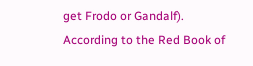get Frodo or Gandalf).
According to the Red Book of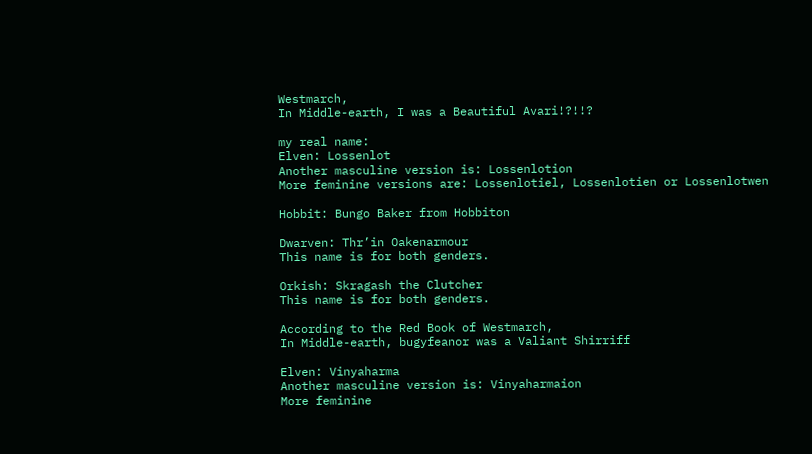Westmarch,
In Middle-earth, I was a Beautiful Avari!?!!?

my real name:
Elven: Lossenlot
Another masculine version is: Lossenlotion
More feminine versions are: Lossenlotiel, Lossenlotien or Lossenlotwen

Hobbit: Bungo Baker from Hobbiton

Dwarven: Thr’in Oakenarmour
This name is for both genders.

Orkish: Skragash the Clutcher
This name is for both genders.

According to the Red Book of Westmarch,
In Middle-earth, bugyfeanor was a Valiant Shirriff

Elven: Vinyaharma
Another masculine version is: Vinyaharmaion
More feminine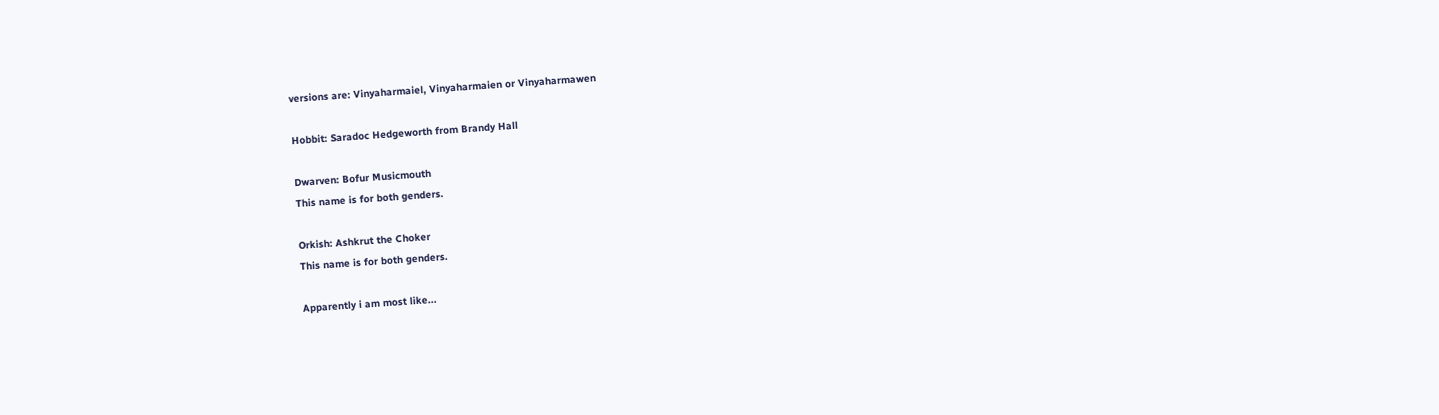versions are: Vinyaharmaiel, Vinyaharmaien or Vinyaharmawen

Hobbit: Saradoc Hedgeworth from Brandy Hall

Dwarven: Bofur Musicmouth
This name is for both genders.

Orkish: Ashkrut the Choker
This name is for both genders.

Apparently i am most like...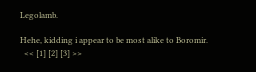Legolamb.

Hehe, kidding i appear to be most alike to Boromir.
  << [1] [2] [3] >>